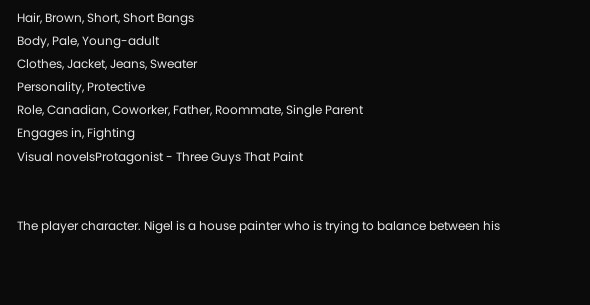Hair, Brown, Short, Short Bangs
Body, Pale, Young-adult
Clothes, Jacket, Jeans, Sweater
Personality, Protective
Role, Canadian, Coworker, Father, Roommate, Single Parent
Engages in, Fighting
Visual novelsProtagonist - Three Guys That Paint


The player character. Nigel is a house painter who is trying to balance between his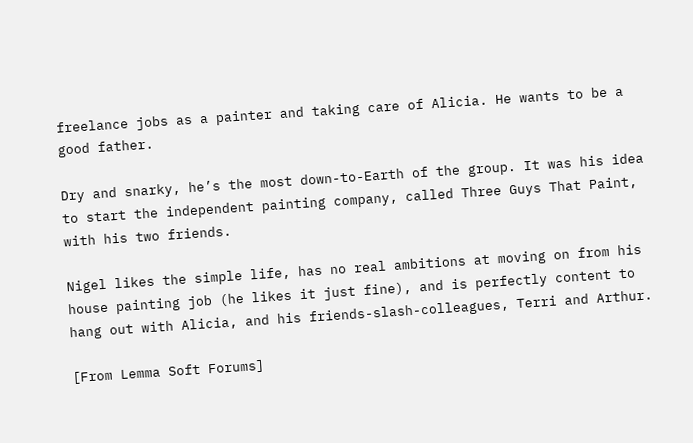freelance jobs as a painter and taking care of Alicia. He wants to be a good father.

Dry and snarky, he’s the most down-to-Earth of the group. It was his idea to start the independent painting company, called Three Guys That Paint, with his two friends.

Nigel likes the simple life, has no real ambitions at moving on from his house painting job (he likes it just fine), and is perfectly content to hang out with Alicia, and his friends-slash-colleagues, Terri and Arthur.

[From Lemma Soft Forums]